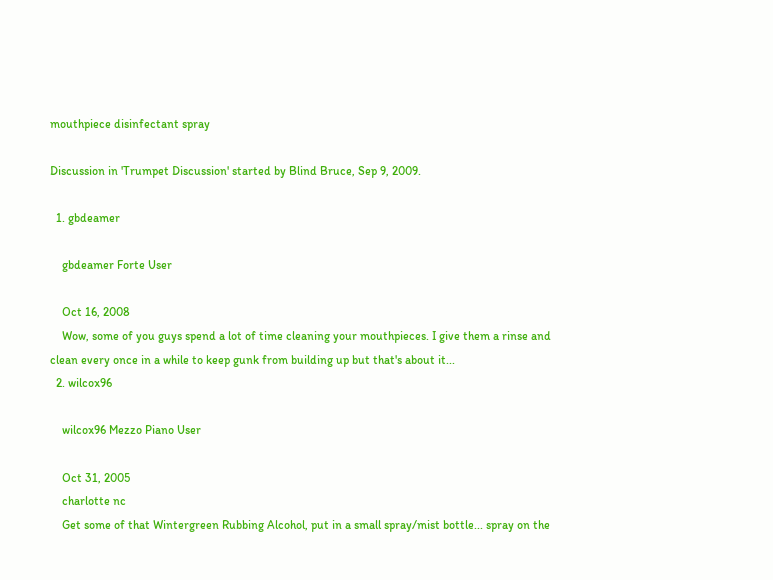mouthpiece disinfectant spray

Discussion in 'Trumpet Discussion' started by Blind Bruce, Sep 9, 2009.

  1. gbdeamer

    gbdeamer Forte User

    Oct 16, 2008
    Wow, some of you guys spend a lot of time cleaning your mouthpieces. I give them a rinse and clean every once in a while to keep gunk from building up but that's about it...
  2. wilcox96

    wilcox96 Mezzo Piano User

    Oct 31, 2005
    charlotte nc
    Get some of that Wintergreen Rubbing Alcohol, put in a small spray/mist bottle... spray on the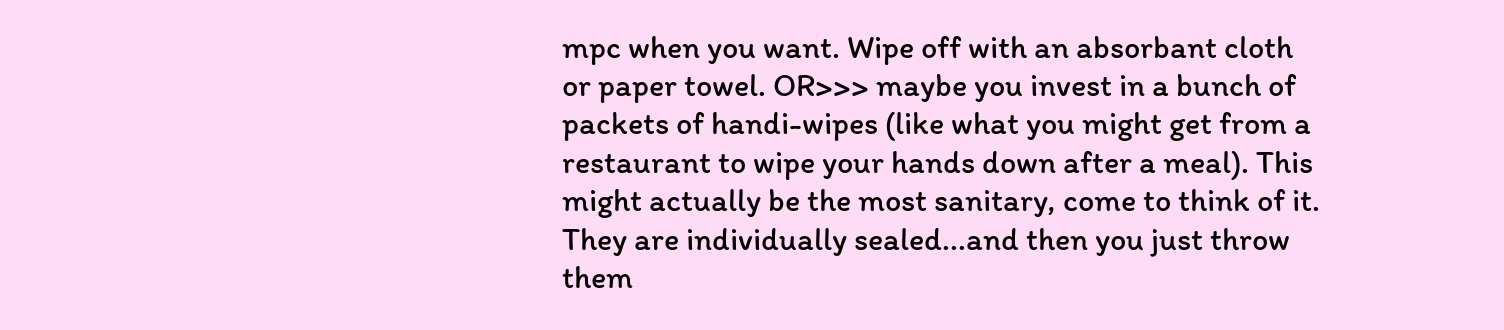mpc when you want. Wipe off with an absorbant cloth or paper towel. OR>>> maybe you invest in a bunch of packets of handi-wipes (like what you might get from a restaurant to wipe your hands down after a meal). This might actually be the most sanitary, come to think of it. They are individually sealed...and then you just throw them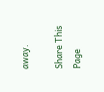away.

Share This Page